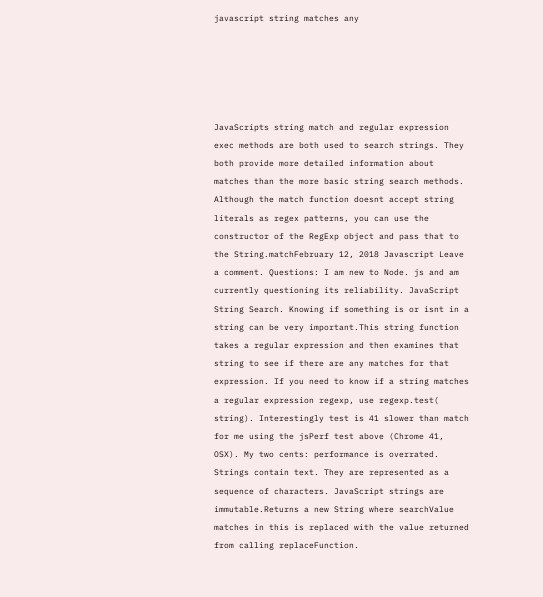javascript string matches any





JavaScripts string match and regular expression exec methods are both used to search strings. They both provide more detailed information about matches than the more basic string search methods. Although the match function doesnt accept string literals as regex patterns, you can use the constructor of the RegExp object and pass that to the String.matchFebruary 12, 2018 Javascript Leave a comment. Questions: I am new to Node. js and am currently questioning its reliability. JavaScript String Search. Knowing if something is or isnt in a string can be very important.This string function takes a regular expression and then examines that string to see if there are any matches for that expression. If you need to know if a string matches a regular expression regexp, use regexp.test( string). Interestingly test is 41 slower than match for me using the jsPerf test above (Chrome 41, OSX). My two cents: performance is overrated. Strings contain text. They are represented as a sequence of characters. JavaScript strings are immutable.Returns a new String where searchValue matches in this is replaced with the value returned from calling replaceFunction.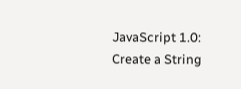JavaScript 1.0: Create a String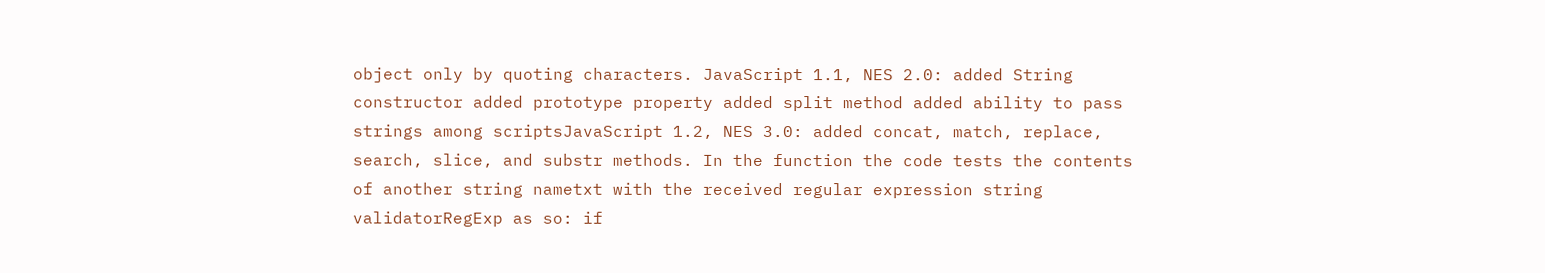object only by quoting characters. JavaScript 1.1, NES 2.0: added String constructor added prototype property added split method added ability to pass strings among scriptsJavaScript 1.2, NES 3.0: added concat, match, replace, search, slice, and substr methods. In the function the code tests the contents of another string nametxt with the received regular expression string validatorRegExp as so: if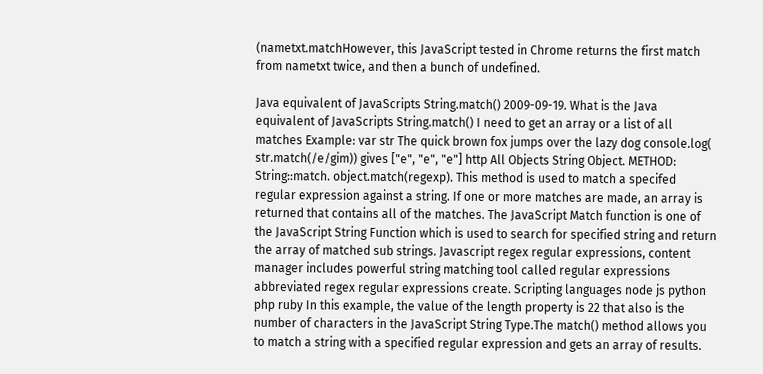(nametxt.matchHowever, this JavaScript tested in Chrome returns the first match from nametxt twice, and then a bunch of undefined.

Java equivalent of JavaScripts String.match() 2009-09-19. What is the Java equivalent of JavaScripts String.match() I need to get an array or a list of all matches Example: var str The quick brown fox jumps over the lazy dog console.log( str.match(/e/gim)) gives ["e", "e", "e"] http All Objects String Object. METHOD: String::match. object.match(regexp). This method is used to match a specifed regular expression against a string. If one or more matches are made, an array is returned that contains all of the matches. The JavaScript Match function is one of the JavaScript String Function which is used to search for specified string and return the array of matched sub strings. Javascript regex regular expressions, content manager includes powerful string matching tool called regular expressions abbreviated regex regular expressions create. Scripting languages node js python php ruby In this example, the value of the length property is 22 that also is the number of characters in the JavaScript String Type.The match() method allows you to match a string with a specified regular expression and gets an array of results.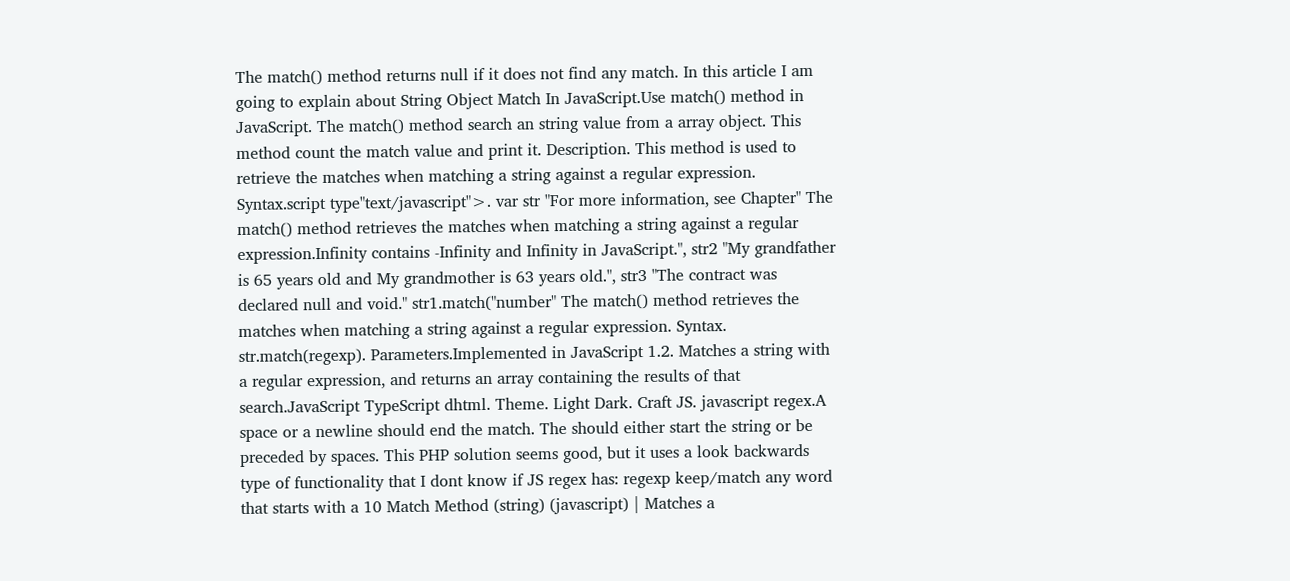The match() method returns null if it does not find any match. In this article I am going to explain about String Object Match In JavaScript.Use match() method in JavaScript. The match() method search an string value from a array object. This method count the match value and print it. Description. This method is used to retrieve the matches when matching a string against a regular expression. Syntax.script type"text/javascript">. var str "For more information, see Chapter" The match() method retrieves the matches when matching a string against a regular expression.Infinity contains -Infinity and Infinity in JavaScript.", str2 "My grandfather is 65 years old and My grandmother is 63 years old.", str3 "The contract was declared null and void." str1.match("number" The match() method retrieves the matches when matching a string against a regular expression. Syntax. str.match(regexp). Parameters.Implemented in JavaScript 1.2. Matches a string with a regular expression, and returns an array containing the results of that search.JavaScript TypeScript dhtml. Theme. Light Dark. Craft JS. javascript regex.A space or a newline should end the match. The should either start the string or be preceded by spaces. This PHP solution seems good, but it uses a look backwards type of functionality that I dont know if JS regex has: regexp keep/match any word that starts with a 10 Match Method (string) (javascript) | Matches a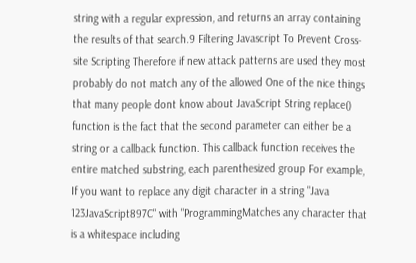string with a regular expression, and returns an array containing the results of that search.9 Filtering Javascript To Prevent Cross-site Scripting Therefore if new attack patterns are used they most probably do not match any of the allowed One of the nice things that many people dont know about JavaScript String replace() function is the fact that the second parameter can either be a string or a callback function. This callback function receives the entire matched substring, each parenthesized group For example, If you want to replace any digit character in a string "Java 123JavaScript897C" with "ProgrammingMatches any character that is a whitespace including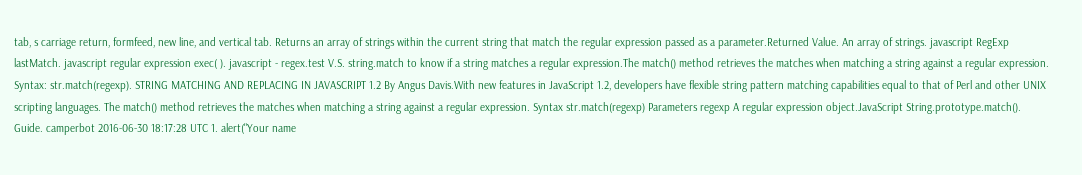tab, s carriage return, formfeed, new line, and vertical tab. Returns an array of strings within the current string that match the regular expression passed as a parameter.Returned Value. An array of strings. javascript RegExp lastMatch. javascript regular expression exec( ). javascript - regex.test V.S. string.match to know if a string matches a regular expression.The match() method retrieves the matches when matching a string against a regular expression. Syntax: str.match(regexp). STRING MATCHING AND REPLACING IN JAVASCRIPT 1.2 By Angus Davis.With new features in JavaScript 1.2, developers have flexible string pattern matching capabilities equal to that of Perl and other UNIX scripting languages. The match() method retrieves the matches when matching a string against a regular expression. Syntax str.match(regexp) Parameters regexp A regular expression object.JavaScript String.prototype.match(). Guide. camperbot 2016-06-30 18:17:28 UTC 1. alert("Your name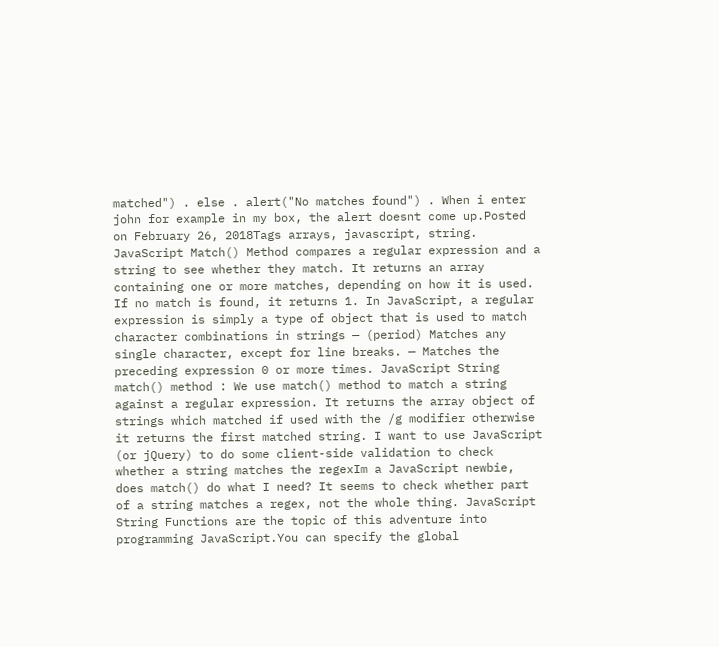matched") . else . alert("No matches found") . When i enter john for example in my box, the alert doesnt come up.Posted on February 26, 2018Tags arrays, javascript, string. JavaScript Match() Method compares a regular expression and a string to see whether they match. It returns an array containing one or more matches, depending on how it is used. If no match is found, it returns 1. In JavaScript, a regular expression is simply a type of object that is used to match character combinations in strings — (period) Matches any single character, except for line breaks. — Matches the preceding expression 0 or more times. JavaScript String match() method : We use match() method to match a string against a regular expression. It returns the array object of strings which matched if used with the /g modifier otherwise it returns the first matched string. I want to use JavaScript (or jQuery) to do some client-side validation to check whether a string matches the regexIm a JavaScript newbie, does match() do what I need? It seems to check whether part of a string matches a regex, not the whole thing. JavaScript String Functions are the topic of this adventure into programming JavaScript.You can specify the global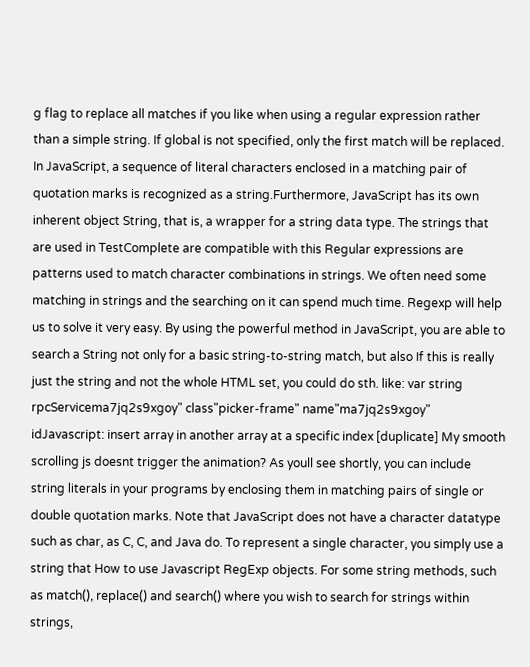g flag to replace all matches if you like when using a regular expression rather than a simple string. If global is not specified, only the first match will be replaced. In JavaScript, a sequence of literal characters enclosed in a matching pair of quotation marks is recognized as a string.Furthermore, JavaScript has its own inherent object String, that is, a wrapper for a string data type. The strings that are used in TestComplete are compatible with this Regular expressions are patterns used to match character combinations in strings. We often need some matching in strings and the searching on it can spend much time. Regexp will help us to solve it very easy. By using the powerful method in JavaScript, you are able to search a String not only for a basic string-to-string match, but also If this is really just the string and not the whole HTML set, you could do sth. like: var string rpcServicema7jq2s9xgoy" class"picker-frame" name"ma7jq2s9xgoy" idJavascript: insert array in another array at a specific index [duplicate] My smooth scrolling js doesnt trigger the animation? As youll see shortly, you can include string literals in your programs by enclosing them in matching pairs of single or double quotation marks. Note that JavaScript does not have a character datatype such as char, as C, C, and Java do. To represent a single character, you simply use a string that How to use Javascript RegExp objects. For some string methods, such as match(), replace() and search() where you wish to search for strings within strings,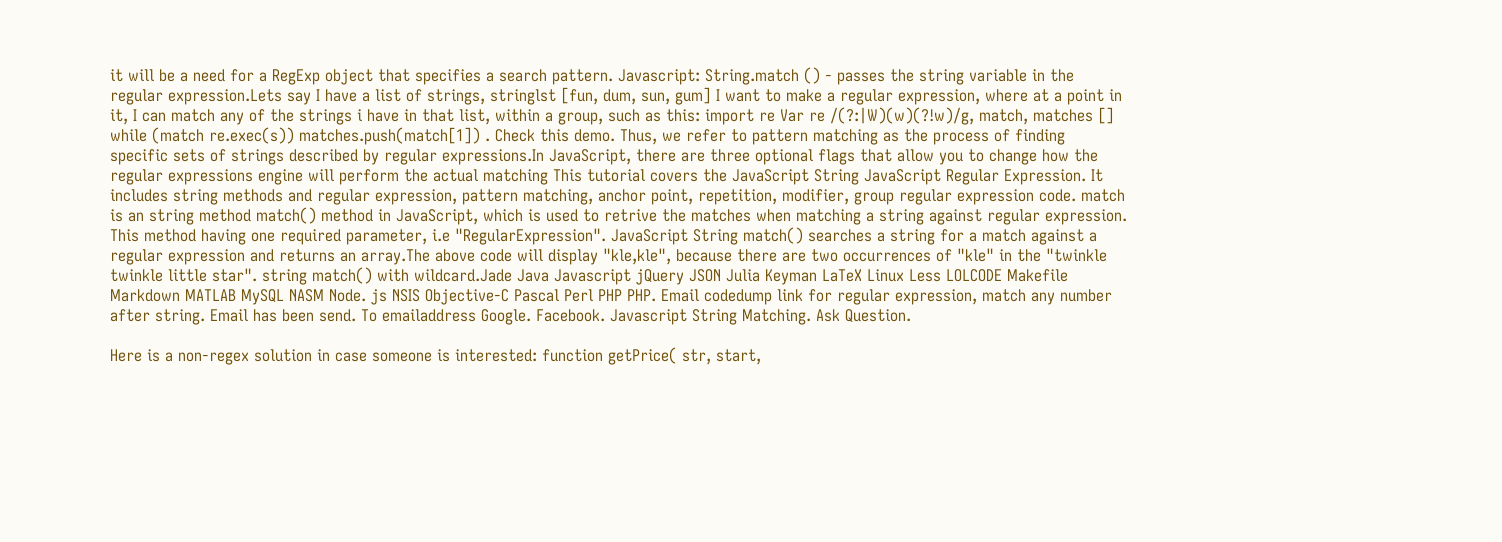it will be a need for a RegExp object that specifies a search pattern. Javascript: String.match () - passes the string variable in the regular expression.Lets say I have a list of strings, stringlst [fun, dum, sun, gum] I want to make a regular expression, where at a point in it, I can match any of the strings i have in that list, within a group, such as this: import re Var re /(?:|W)(w)(?!w)/g, match, matches [] while (match re.exec(s)) matches.push(match[1]) . Check this demo. Thus, we refer to pattern matching as the process of finding specific sets of strings described by regular expressions.In JavaScript, there are three optional flags that allow you to change how the regular expressions engine will perform the actual matching This tutorial covers the JavaScript String JavaScript Regular Expression. It includes string methods and regular expression, pattern matching, anchor point, repetition, modifier, group regular expression code. match is an string method match() method in JavaScript, which is used to retrive the matches when matching a string against regular expression. This method having one required parameter, i.e "RegularExpression". JavaScript String match() searches a string for a match against a regular expression and returns an array.The above code will display "kle,kle", because there are two occurrences of "kle" in the "twinkle twinkle little star". string match() with wildcard.Jade Java Javascript jQuery JSON Julia Keyman LaTeX Linux Less LOLCODE Makefile Markdown MATLAB MySQL NASM Node. js NSIS Objective-C Pascal Perl PHP PHP. Email codedump link for regular expression, match any number after string. Email has been send. To emailaddress Google. Facebook. Javascript String Matching. Ask Question.

Here is a non-regex solution in case someone is interested: function getPrice( str, start,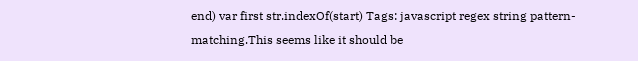end) var first str.indexOf(start) Tags: javascript regex string pattern-matching.This seems like it should be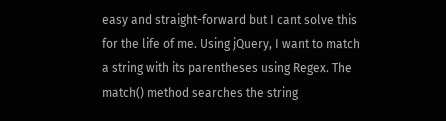easy and straight-forward but I cant solve this for the life of me. Using jQuery, I want to match a string with its parentheses using Regex. The match() method searches the string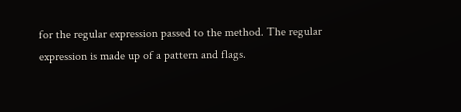for the regular expression passed to the method. The regular expression is made up of a pattern and flags.